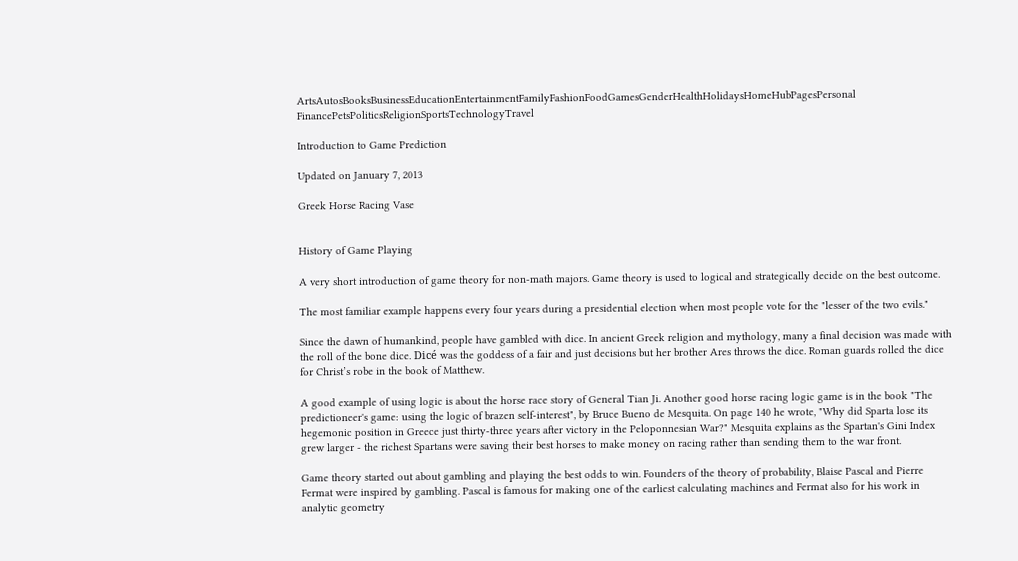ArtsAutosBooksBusinessEducationEntertainmentFamilyFashionFoodGamesGenderHealthHolidaysHomeHubPagesPersonal FinancePetsPoliticsReligionSportsTechnologyTravel

Introduction to Game Prediction

Updated on January 7, 2013

Greek Horse Racing Vase


History of Game Playing

A very short introduction of game theory for non-math majors. Game theory is used to logical and strategically decide on the best outcome.

The most familiar example happens every four years during a presidential election when most people vote for the "lesser of the two evils."

Since the dawn of humankind, people have gambled with dice. In ancient Greek religion and mythology, many a final decision was made with the roll of the bone dice. Dicé was the goddess of a fair and just decisions but her brother Ares throws the dice. Roman guards rolled the dice for Christ’s robe in the book of Matthew.

A good example of using logic is about the horse race story of General Tian Ji. Another good horse racing logic game is in the book "The predictioneer's game: using the logic of brazen self-interest", by Bruce Bueno de Mesquita. On page 140 he wrote, "Why did Sparta lose its hegemonic position in Greece just thirty-three years after victory in the Peloponnesian War?" Mesquita explains as the Spartan's Gini Index grew larger - the richest Spartans were saving their best horses to make money on racing rather than sending them to the war front.

Game theory started out about gambling and playing the best odds to win. Founders of the theory of probability, Blaise Pascal and Pierre Fermat were inspired by gambling. Pascal is famous for making one of the earliest calculating machines and Fermat also for his work in analytic geometry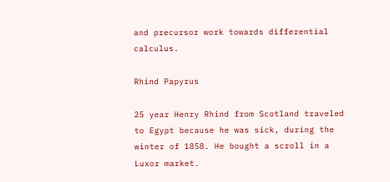and precursor work towards differential calculus.

Rhind Papyrus

25 year Henry Rhind from Scotland traveled to Egypt because he was sick, during the winter of 1858. He bought a scroll in a Luxor market.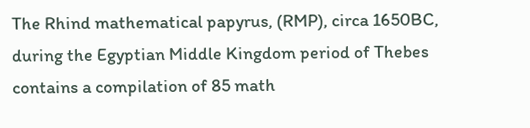The Rhind mathematical papyrus, (RMP), circa 1650BC, during the Egyptian Middle Kingdom period of Thebes contains a compilation of 85 math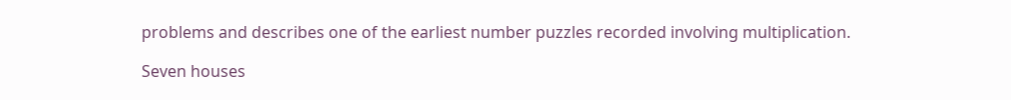problems and describes one of the earliest number puzzles recorded involving multiplication.

Seven houses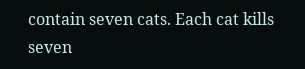contain seven cats. Each cat kills seven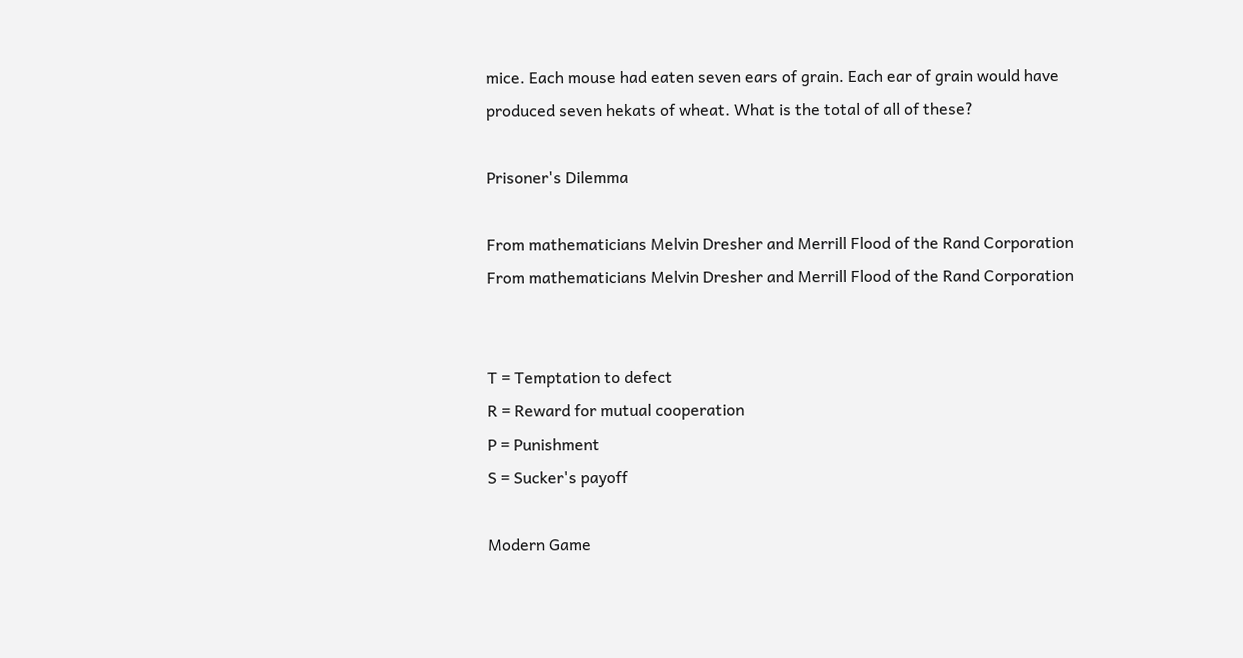mice. Each mouse had eaten seven ears of grain. Each ear of grain would have produced seven hekats of wheat. What is the total of all of these?

Prisoner's Dilemma

From mathematicians Melvin Dresher and Merrill Flood of the Rand Corporation
From mathematicians Melvin Dresher and Merrill Flood of the Rand Corporation


T = Temptation to defect
R = Reward for mutual cooperation
P = Punishment
S = Sucker's payoff

Modern Game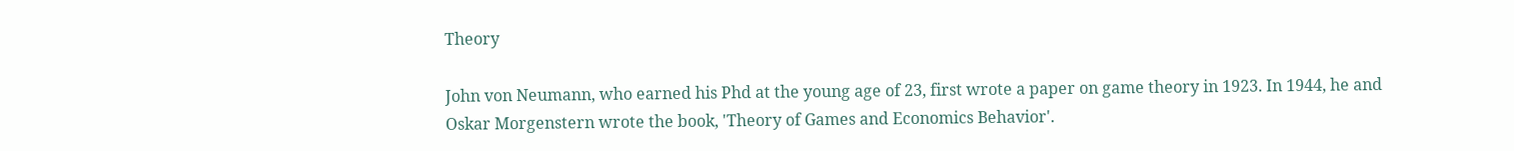Theory

John von Neumann, who earned his Phd at the young age of 23, first wrote a paper on game theory in 1923. In 1944, he and Oskar Morgenstern wrote the book, 'Theory of Games and Economics Behavior'.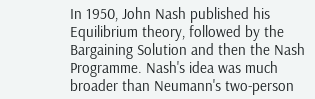In 1950, John Nash published his Equilibrium theory, followed by the Bargaining Solution and then the Nash Programme. Nash's idea was much broader than Neumann's two-person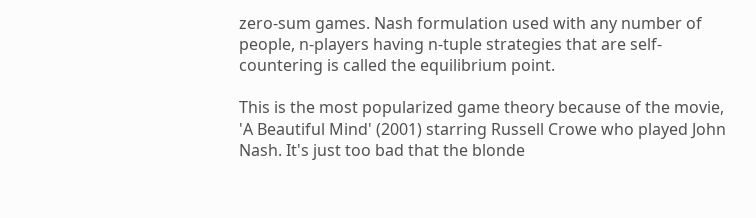zero-sum games. Nash formulation used with any number of people, n-players having n-tuple strategies that are self-countering is called the equilibrium point.

This is the most popularized game theory because of the movie, 'A Beautiful Mind' (2001) starring Russell Crowe who played John Nash. It's just too bad that the blonde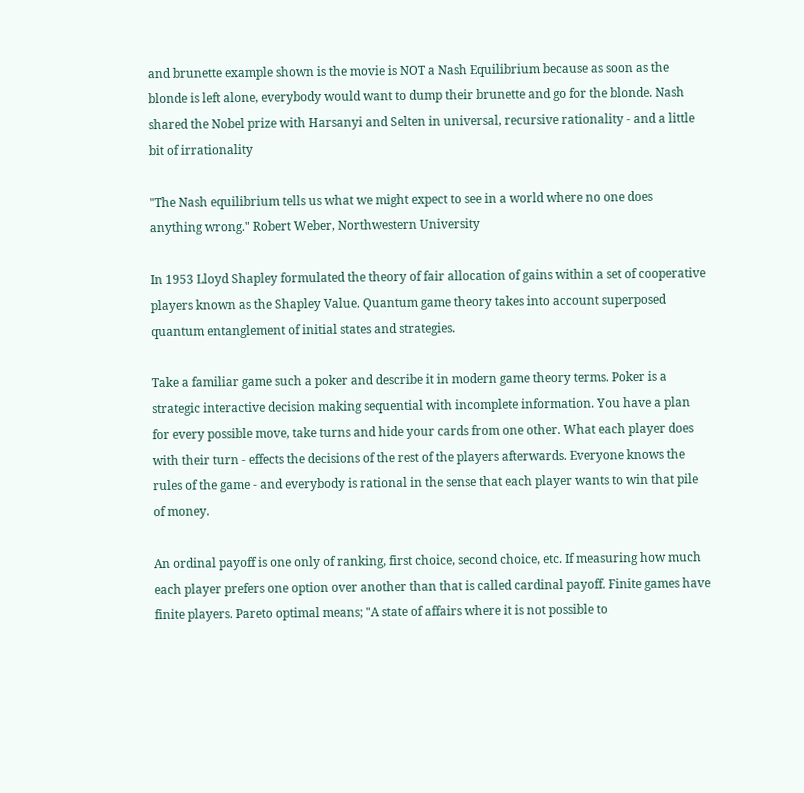and brunette example shown is the movie is NOT a Nash Equilibrium because as soon as the blonde is left alone, everybody would want to dump their brunette and go for the blonde. Nash shared the Nobel prize with Harsanyi and Selten in universal, recursive rationality - and a little bit of irrationality

"The Nash equilibrium tells us what we might expect to see in a world where no one does anything wrong." Robert Weber, Northwestern University

In 1953 Lloyd Shapley formulated the theory of fair allocation of gains within a set of cooperative players known as the Shapley Value. Quantum game theory takes into account superposed quantum entanglement of initial states and strategies.

Take a familiar game such a poker and describe it in modern game theory terms. Poker is a strategic interactive decision making sequential with incomplete information. You have a plan for every possible move, take turns and hide your cards from one other. What each player does with their turn - effects the decisions of the rest of the players afterwards. Everyone knows the rules of the game - and everybody is rational in the sense that each player wants to win that pile of money.

An ordinal payoff is one only of ranking, first choice, second choice, etc. If measuring how much each player prefers one option over another than that is called cardinal payoff. Finite games have finite players. Pareto optimal means; "A state of affairs where it is not possible to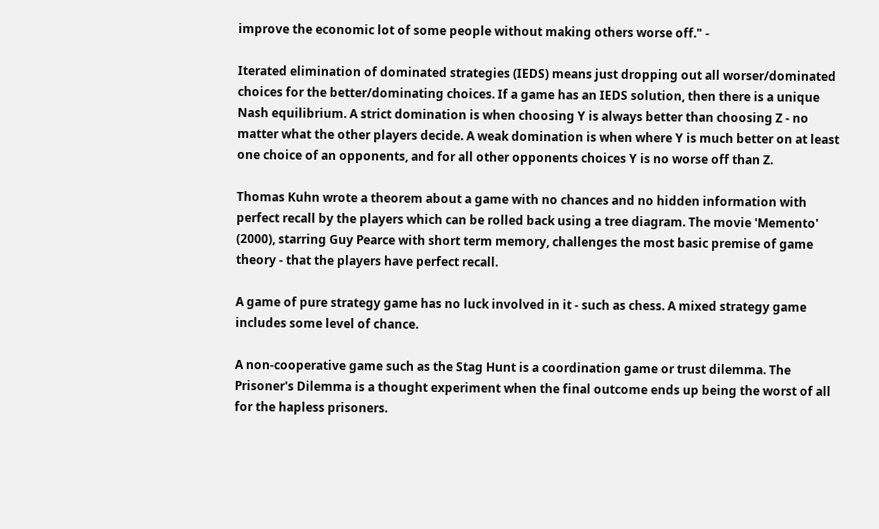improve the economic lot of some people without making others worse off." -

Iterated elimination of dominated strategies (IEDS) means just dropping out all worser/dominated choices for the better/dominating choices. If a game has an IEDS solution, then there is a unique Nash equilibrium. A strict domination is when choosing Y is always better than choosing Z - no matter what the other players decide. A weak domination is when where Y is much better on at least one choice of an opponents, and for all other opponents choices Y is no worse off than Z.

Thomas Kuhn wrote a theorem about a game with no chances and no hidden information with perfect recall by the players which can be rolled back using a tree diagram. The movie 'Memento' (2000), starring Guy Pearce with short term memory, challenges the most basic premise of game theory - that the players have perfect recall.

A game of pure strategy game has no luck involved in it - such as chess. A mixed strategy game includes some level of chance.

A non-cooperative game such as the Stag Hunt is a coordination game or trust dilemma. The Prisoner's Dilemma is a thought experiment when the final outcome ends up being the worst of all for the hapless prisoners.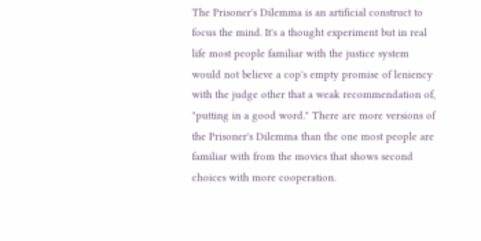The Prisoner's Dilemma is an artificial construct to focus the mind. It's a thought experiment but in real life most people familiar with the justice system would not believe a cop's empty promise of leniency with the judge other that a weak recommendation of, "putting in a good word." There are more versions of the Prisoner's Dilemma than the one most people are familiar with from the movies that shows second choices with more cooperation.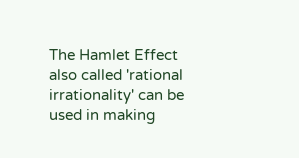The Hamlet Effect also called 'rational irrationality' can be used in making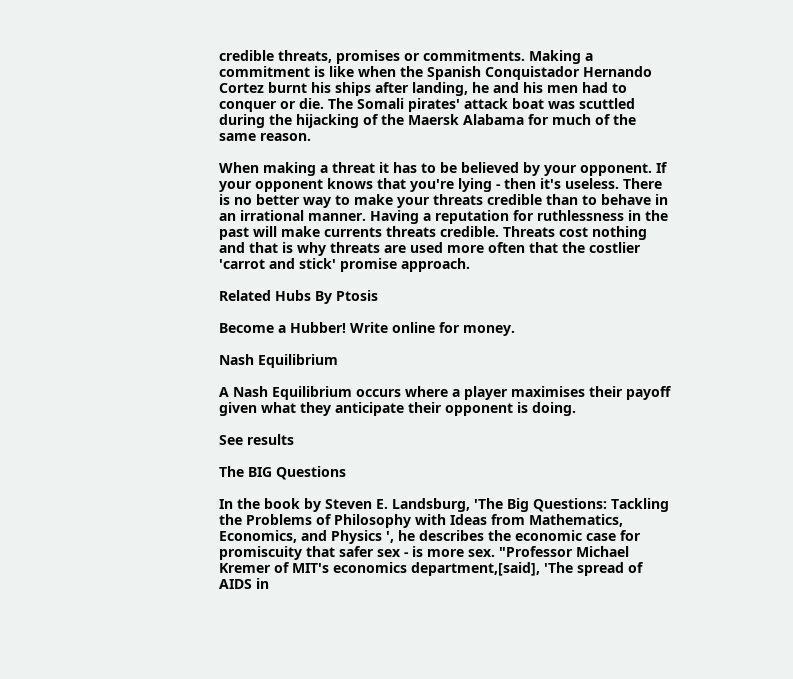credible threats, promises or commitments. Making a commitment is like when the Spanish Conquistador Hernando Cortez burnt his ships after landing, he and his men had to conquer or die. The Somali pirates' attack boat was scuttled during the hijacking of the Maersk Alabama for much of the same reason.

When making a threat it has to be believed by your opponent. If your opponent knows that you're lying - then it's useless. There is no better way to make your threats credible than to behave in an irrational manner. Having a reputation for ruthlessness in the past will make currents threats credible. Threats cost nothing and that is why threats are used more often that the costlier 'carrot and stick' promise approach.

Related Hubs By Ptosis

Become a Hubber! Write online for money.

Nash Equilibrium

A Nash Equilibrium occurs where a player maximises their payoff given what they anticipate their opponent is doing.

See results

The BIG Questions

In the book by Steven E. Landsburg, 'The Big Questions: Tackling the Problems of Philosophy with Ideas from Mathematics, Economics, and Physics ', he describes the economic case for promiscuity that safer sex - is more sex. "Professor Michael Kremer of MIT's economics department,[said], 'The spread of AIDS in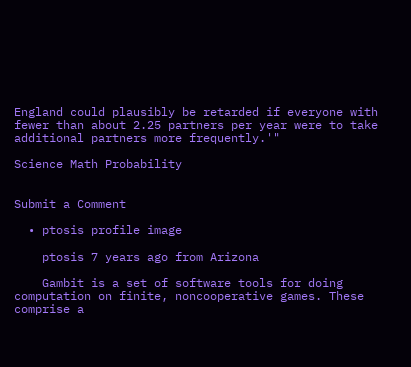England could plausibly be retarded if everyone with fewer than about 2.25 partners per year were to take additional partners more frequently.'"

Science Math Probability


Submit a Comment

  • ptosis profile image

    ptosis 7 years ago from Arizona

    Gambit is a set of software tools for doing computation on finite, noncooperative games. These comprise a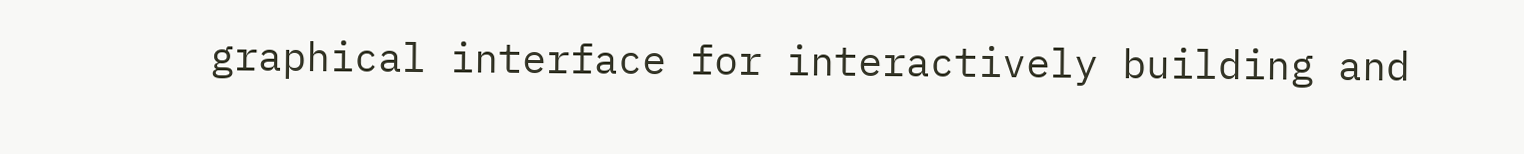graphical interface for interactively building and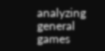analyzing general games